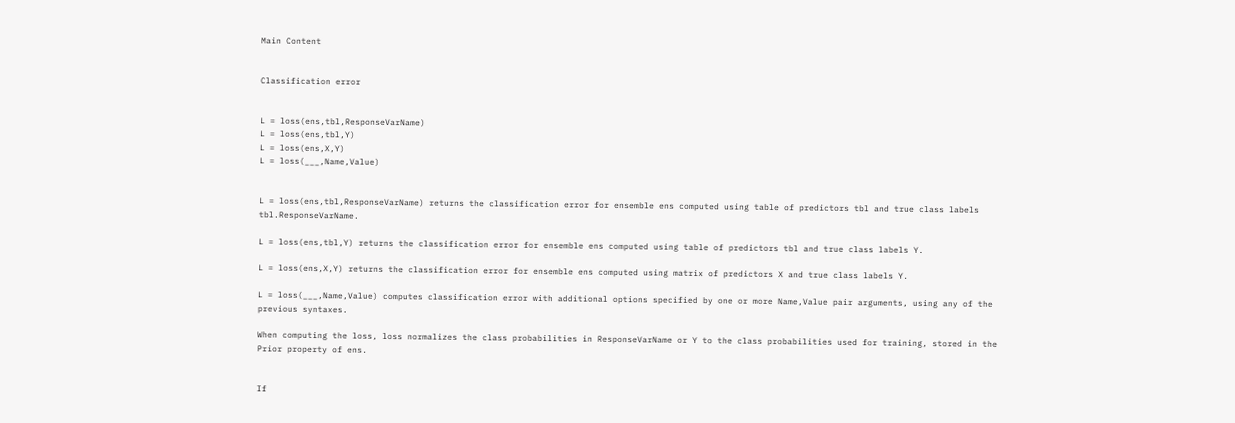Main Content


Classification error


L = loss(ens,tbl,ResponseVarName)
L = loss(ens,tbl,Y)
L = loss(ens,X,Y)
L = loss(___,Name,Value)


L = loss(ens,tbl,ResponseVarName) returns the classification error for ensemble ens computed using table of predictors tbl and true class labels tbl.ResponseVarName.

L = loss(ens,tbl,Y) returns the classification error for ensemble ens computed using table of predictors tbl and true class labels Y.

L = loss(ens,X,Y) returns the classification error for ensemble ens computed using matrix of predictors X and true class labels Y.

L = loss(___,Name,Value) computes classification error with additional options specified by one or more Name,Value pair arguments, using any of the previous syntaxes.

When computing the loss, loss normalizes the class probabilities in ResponseVarName or Y to the class probabilities used for training, stored in the Prior property of ens.


If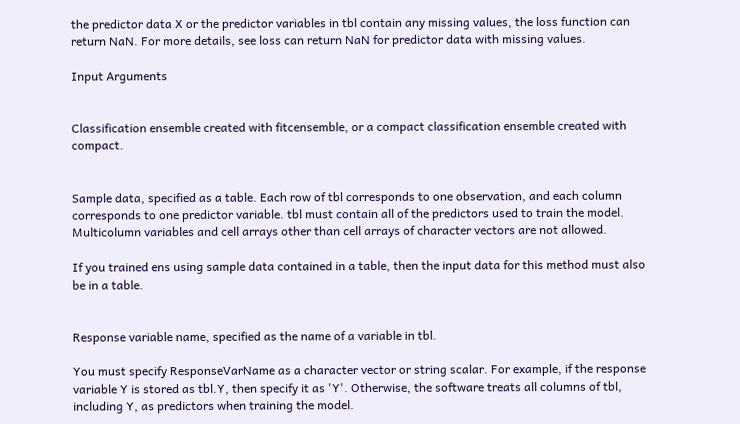the predictor data X or the predictor variables in tbl contain any missing values, the loss function can return NaN. For more details, see loss can return NaN for predictor data with missing values.

Input Arguments


Classification ensemble created with fitcensemble, or a compact classification ensemble created with compact.


Sample data, specified as a table. Each row of tbl corresponds to one observation, and each column corresponds to one predictor variable. tbl must contain all of the predictors used to train the model. Multicolumn variables and cell arrays other than cell arrays of character vectors are not allowed.

If you trained ens using sample data contained in a table, then the input data for this method must also be in a table.


Response variable name, specified as the name of a variable in tbl.

You must specify ResponseVarName as a character vector or string scalar. For example, if the response variable Y is stored as tbl.Y, then specify it as 'Y'. Otherwise, the software treats all columns of tbl, including Y, as predictors when training the model.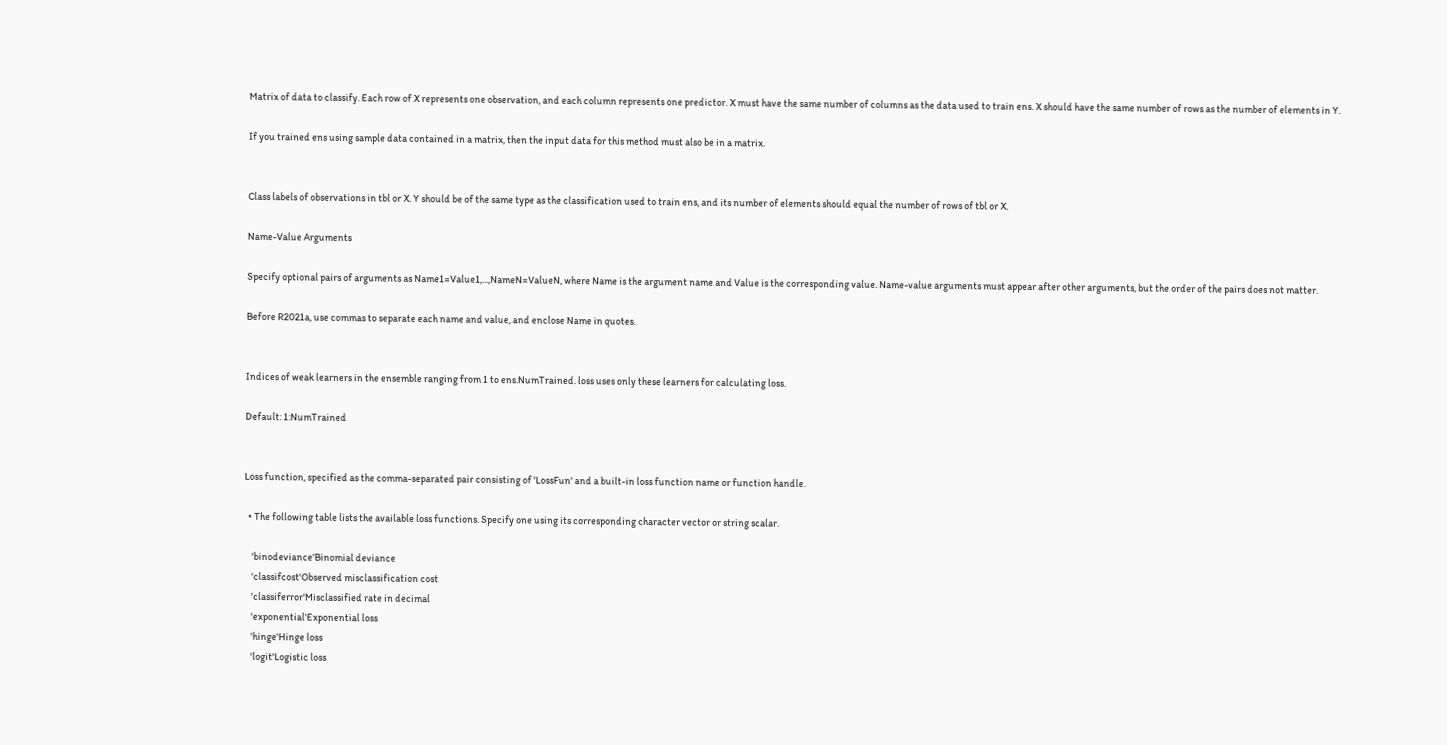Matrix of data to classify. Each row of X represents one observation, and each column represents one predictor. X must have the same number of columns as the data used to train ens. X should have the same number of rows as the number of elements in Y.

If you trained ens using sample data contained in a matrix, then the input data for this method must also be in a matrix.


Class labels of observations in tbl or X. Y should be of the same type as the classification used to train ens, and its number of elements should equal the number of rows of tbl or X.

Name-Value Arguments

Specify optional pairs of arguments as Name1=Value1,...,NameN=ValueN, where Name is the argument name and Value is the corresponding value. Name-value arguments must appear after other arguments, but the order of the pairs does not matter.

Before R2021a, use commas to separate each name and value, and enclose Name in quotes.


Indices of weak learners in the ensemble ranging from 1 to ens.NumTrained. loss uses only these learners for calculating loss.

Default: 1:NumTrained


Loss function, specified as the comma-separated pair consisting of 'LossFun' and a built-in loss function name or function handle.

  • The following table lists the available loss functions. Specify one using its corresponding character vector or string scalar.

    'binodeviance'Binomial deviance
    'classifcost'Observed misclassification cost
    'classiferror'Misclassified rate in decimal
    'exponential'Exponential loss
    'hinge'Hinge loss
    'logit'Logistic loss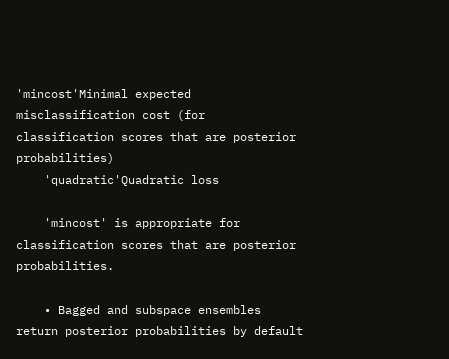'mincost'Minimal expected misclassification cost (for classification scores that are posterior probabilities)
    'quadratic'Quadratic loss

    'mincost' is appropriate for classification scores that are posterior probabilities.

    • Bagged and subspace ensembles return posterior probabilities by default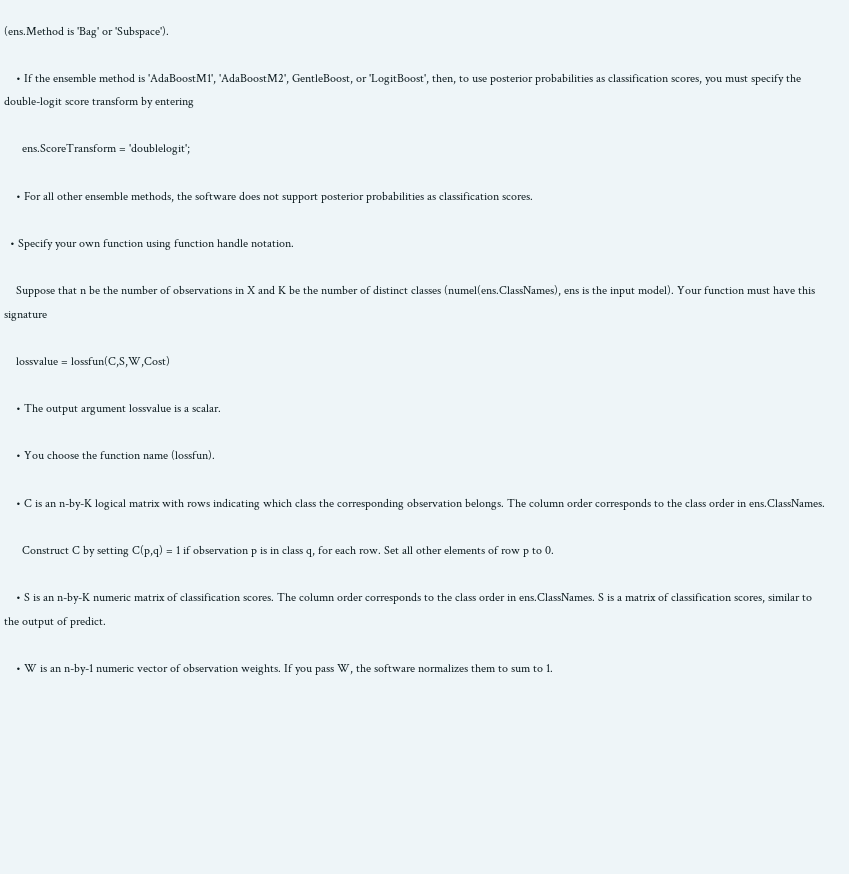(ens.Method is 'Bag' or 'Subspace').

    • If the ensemble method is 'AdaBoostM1', 'AdaBoostM2', GentleBoost, or 'LogitBoost', then, to use posterior probabilities as classification scores, you must specify the double-logit score transform by entering

      ens.ScoreTransform = 'doublelogit';

    • For all other ensemble methods, the software does not support posterior probabilities as classification scores.

  • Specify your own function using function handle notation.

    Suppose that n be the number of observations in X and K be the number of distinct classes (numel(ens.ClassNames), ens is the input model). Your function must have this signature

    lossvalue = lossfun(C,S,W,Cost)

    • The output argument lossvalue is a scalar.

    • You choose the function name (lossfun).

    • C is an n-by-K logical matrix with rows indicating which class the corresponding observation belongs. The column order corresponds to the class order in ens.ClassNames.

      Construct C by setting C(p,q) = 1 if observation p is in class q, for each row. Set all other elements of row p to 0.

    • S is an n-by-K numeric matrix of classification scores. The column order corresponds to the class order in ens.ClassNames. S is a matrix of classification scores, similar to the output of predict.

    • W is an n-by-1 numeric vector of observation weights. If you pass W, the software normalizes them to sum to 1.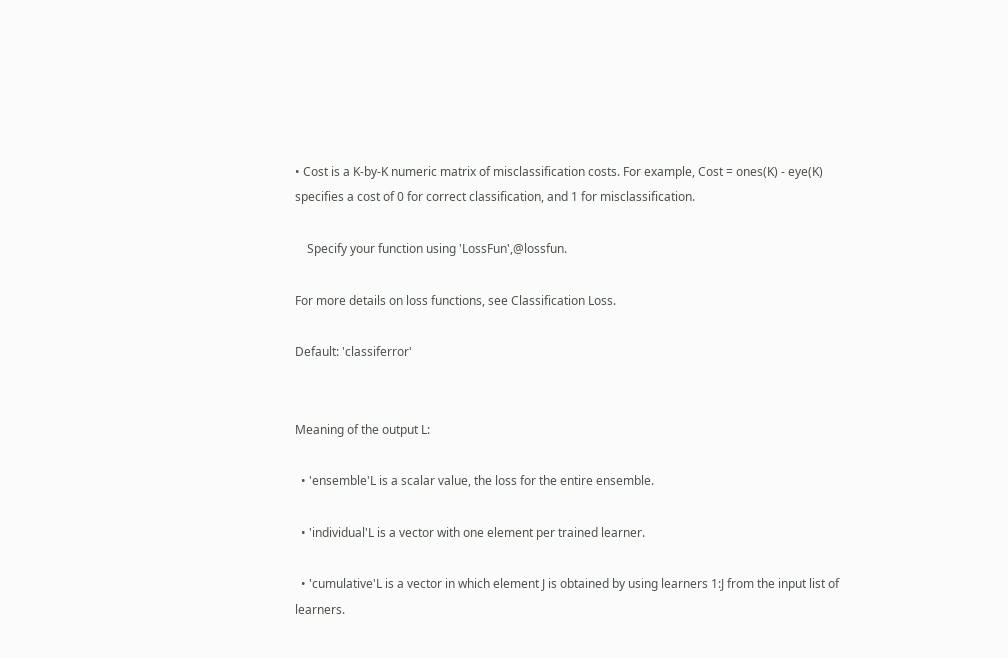• Cost is a K-by-K numeric matrix of misclassification costs. For example, Cost = ones(K) - eye(K) specifies a cost of 0 for correct classification, and 1 for misclassification.

    Specify your function using 'LossFun',@lossfun.

For more details on loss functions, see Classification Loss.

Default: 'classiferror'


Meaning of the output L:

  • 'ensemble'L is a scalar value, the loss for the entire ensemble.

  • 'individual'L is a vector with one element per trained learner.

  • 'cumulative'L is a vector in which element J is obtained by using learners 1:J from the input list of learners.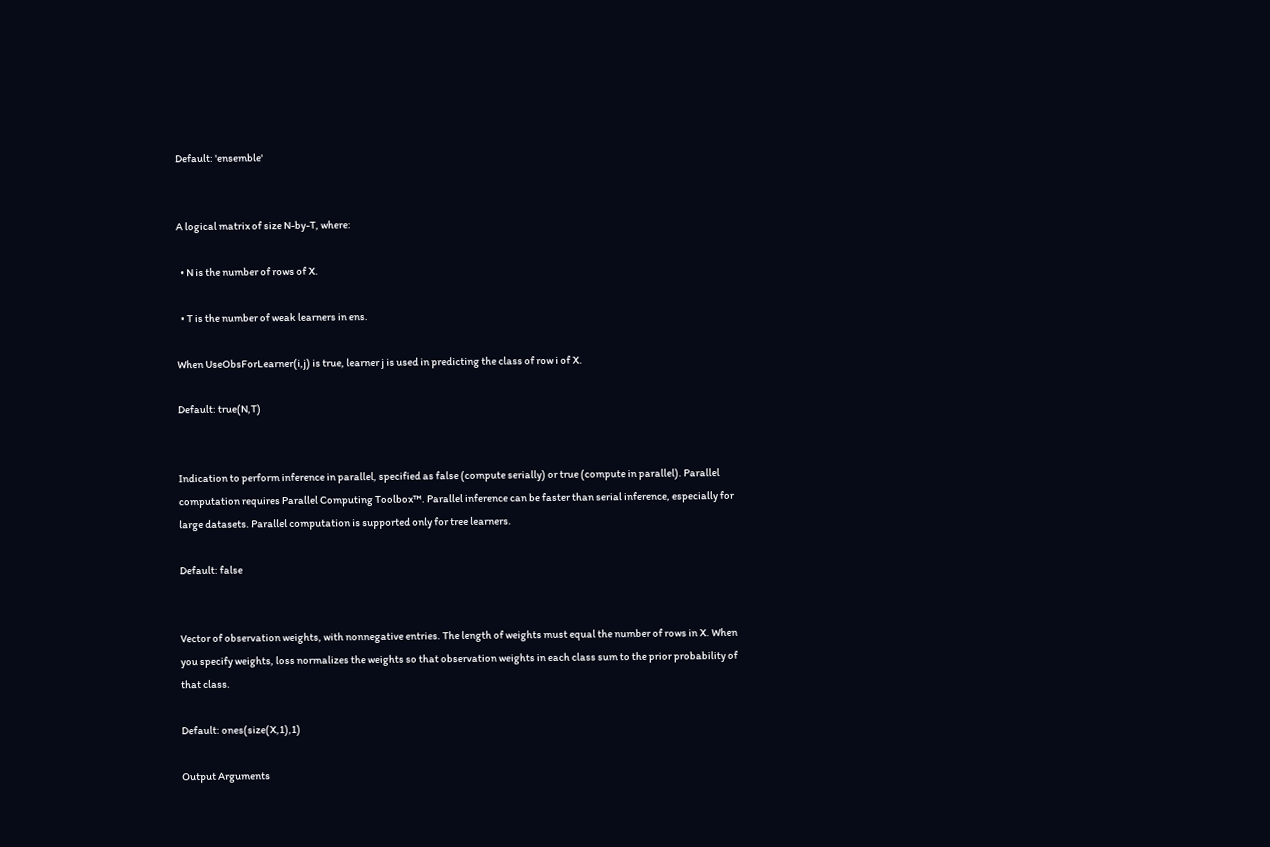Default: 'ensemble'


A logical matrix of size N-by-T, where:

  • N is the number of rows of X.

  • T is the number of weak learners in ens.

When UseObsForLearner(i,j) is true, learner j is used in predicting the class of row i of X.

Default: true(N,T)


Indication to perform inference in parallel, specified as false (compute serially) or true (compute in parallel). Parallel computation requires Parallel Computing Toolbox™. Parallel inference can be faster than serial inference, especially for large datasets. Parallel computation is supported only for tree learners.

Default: false


Vector of observation weights, with nonnegative entries. The length of weights must equal the number of rows in X. When you specify weights, loss normalizes the weights so that observation weights in each class sum to the prior probability of that class.

Default: ones(size(X,1),1)

Output Arguments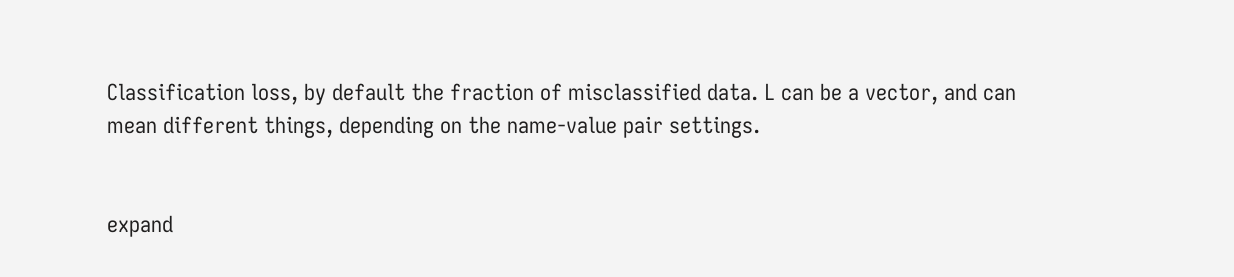Classification loss, by default the fraction of misclassified data. L can be a vector, and can mean different things, depending on the name-value pair settings.


expand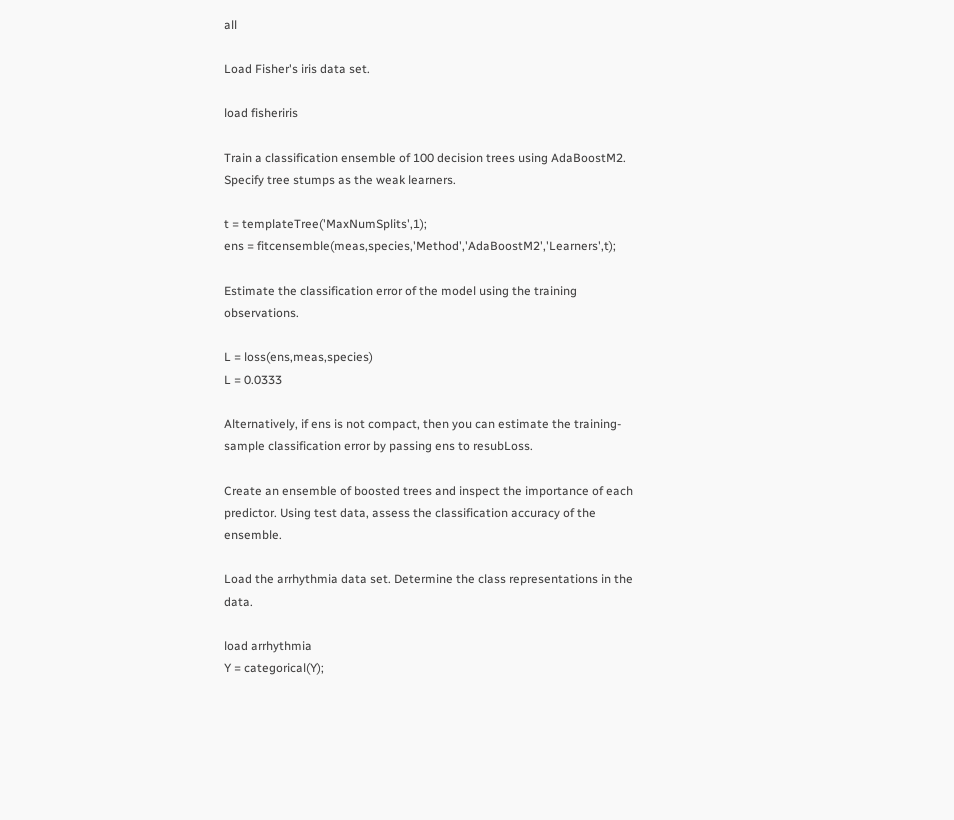all

Load Fisher's iris data set.

load fisheriris

Train a classification ensemble of 100 decision trees using AdaBoostM2. Specify tree stumps as the weak learners.

t = templateTree('MaxNumSplits',1);
ens = fitcensemble(meas,species,'Method','AdaBoostM2','Learners',t);

Estimate the classification error of the model using the training observations.

L = loss(ens,meas,species)
L = 0.0333

Alternatively, if ens is not compact, then you can estimate the training-sample classification error by passing ens to resubLoss.

Create an ensemble of boosted trees and inspect the importance of each predictor. Using test data, assess the classification accuracy of the ensemble.

Load the arrhythmia data set. Determine the class representations in the data.

load arrhythmia
Y = categorical(Y);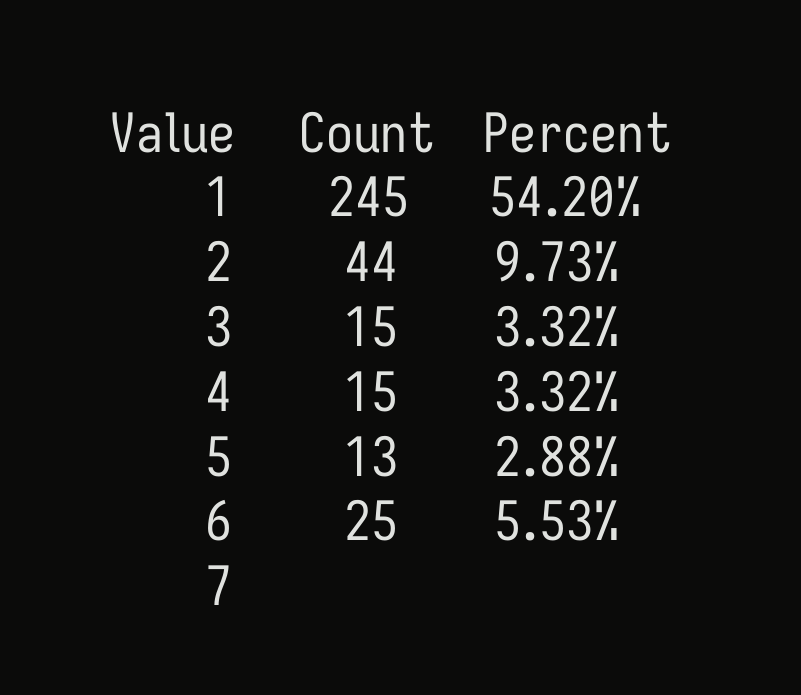Value    Count   Percent
      1      245     54.20%
      2       44      9.73%
      3       15      3.32%
      4       15      3.32%
      5       13      2.88%
      6       25      5.53%
      7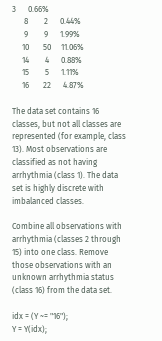3      0.66%
      8        2      0.44%
      9        9      1.99%
     10       50     11.06%
     14        4      0.88%
     15        5      1.11%
     16       22      4.87%

The data set contains 16 classes, but not all classes are represented (for example, class 13). Most observations are classified as not having arrhythmia (class 1). The data set is highly discrete with imbalanced classes.

Combine all observations with arrhythmia (classes 2 through 15) into one class. Remove those observations with an unknown arrhythmia status (class 16) from the data set.

idx = (Y ~= "16");
Y = Y(idx);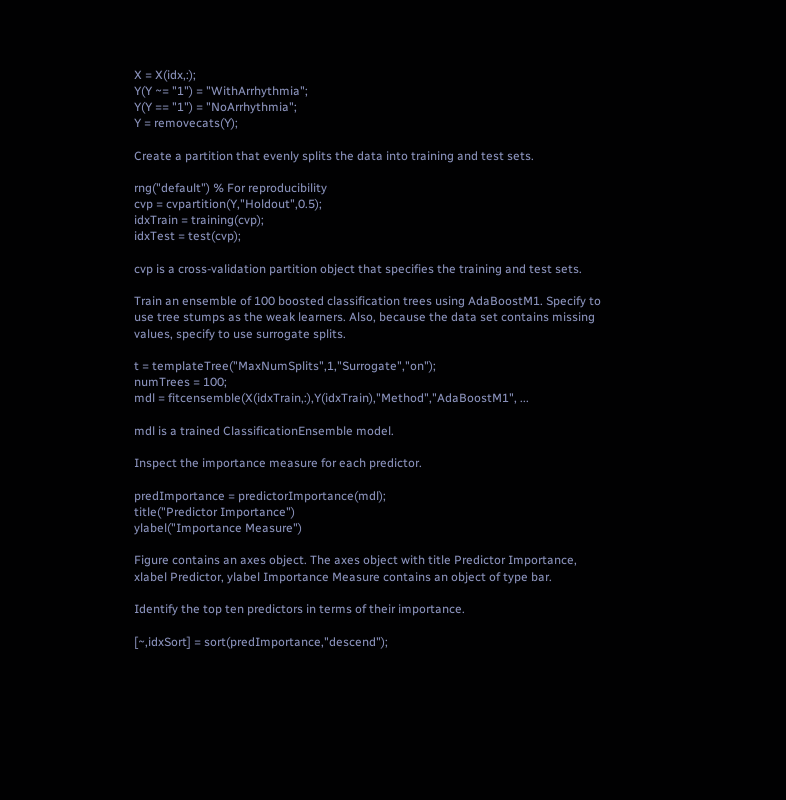X = X(idx,:);
Y(Y ~= "1") = "WithArrhythmia";
Y(Y == "1") = "NoArrhythmia";
Y = removecats(Y);

Create a partition that evenly splits the data into training and test sets.

rng("default") % For reproducibility
cvp = cvpartition(Y,"Holdout",0.5);
idxTrain = training(cvp);
idxTest = test(cvp);

cvp is a cross-validation partition object that specifies the training and test sets.

Train an ensemble of 100 boosted classification trees using AdaBoostM1. Specify to use tree stumps as the weak learners. Also, because the data set contains missing values, specify to use surrogate splits.

t = templateTree("MaxNumSplits",1,"Surrogate","on");
numTrees = 100;
mdl = fitcensemble(X(idxTrain,:),Y(idxTrain),"Method","AdaBoostM1", ...

mdl is a trained ClassificationEnsemble model.

Inspect the importance measure for each predictor.

predImportance = predictorImportance(mdl);
title("Predictor Importance")
ylabel("Importance Measure")

Figure contains an axes object. The axes object with title Predictor Importance, xlabel Predictor, ylabel Importance Measure contains an object of type bar.

Identify the top ten predictors in terms of their importance.

[~,idxSort] = sort(predImportance,"descend");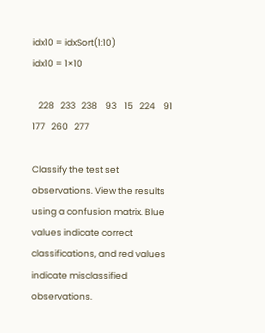idx10 = idxSort(1:10)
idx10 = 1×10

   228   233   238    93    15   224    91   177   260   277

Classify the test set observations. View the results using a confusion matrix. Blue values indicate correct classifications, and red values indicate misclassified observations.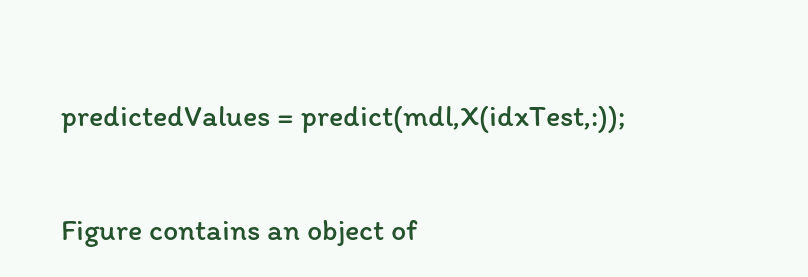predictedValues = predict(mdl,X(idxTest,:));

Figure contains an object of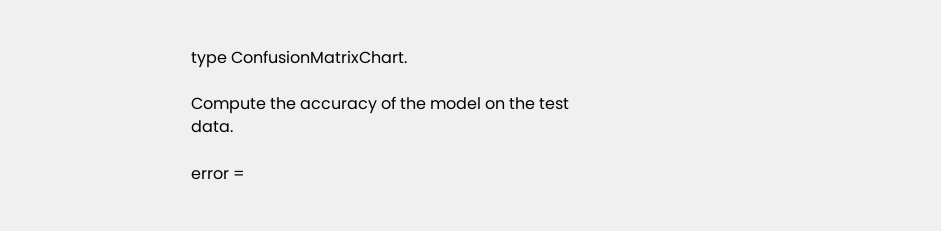type ConfusionMatrixChart.

Compute the accuracy of the model on the test data.

error =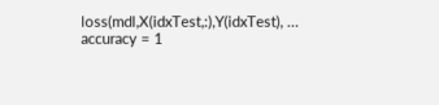loss(mdl,X(idxTest,:),Y(idxTest), ...
accuracy = 1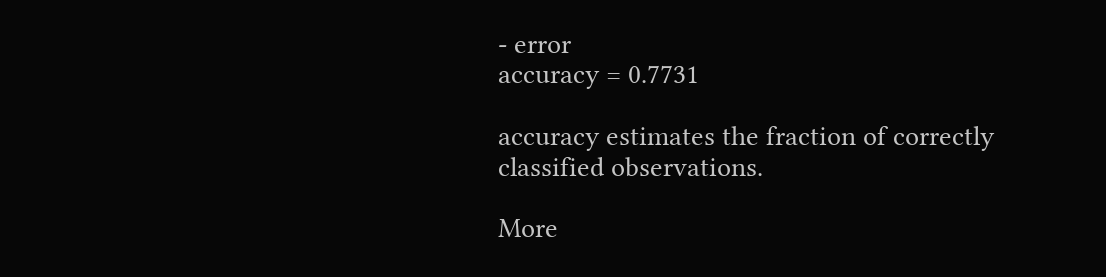- error
accuracy = 0.7731

accuracy estimates the fraction of correctly classified observations.

More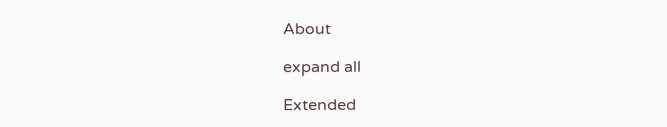About

expand all

Extended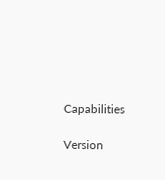Capabilities

Version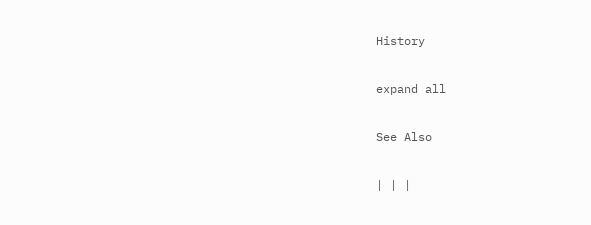History

expand all

See Also

| | |